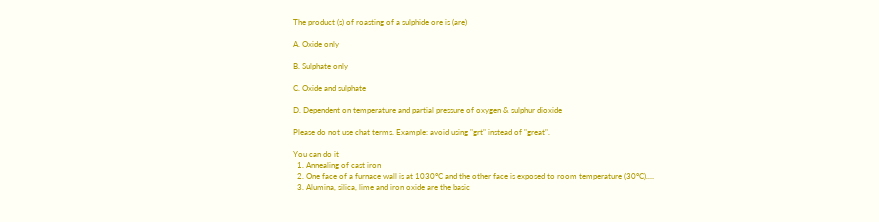The product (s) of roasting of a sulphide ore is (are)

A. Oxide only

B. Sulphate only

C. Oxide and sulphate

D. Dependent on temperature and partial pressure of oxygen & sulphur dioxide

Please do not use chat terms. Example: avoid using "grt" instead of "great".

You can do it
  1. Annealing of cast iron
  2. One face of a furnace wall is at 1030°C and the other face is exposed to room temperature (30°C).…
  3. Alumina, silica, lime and iron oxide are the basic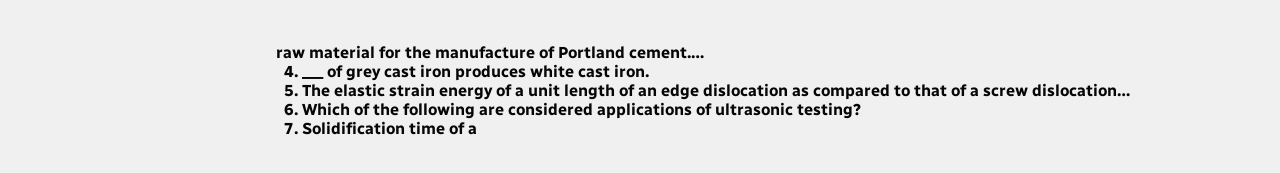raw material for the manufacture of Portland cement.…
  4. ___ of grey cast iron produces white cast iron.
  5. The elastic strain energy of a unit length of an edge dislocation as compared to that of a screw dislocation…
  6. Which of the following are considered applications of ultrasonic testing?
  7. Solidification time of a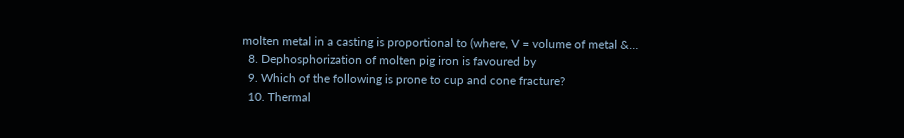molten metal in a casting is proportional to (where, V = volume of metal &…
  8. Dephosphorization of molten pig iron is favoured by
  9. Which of the following is prone to cup and cone fracture?
  10. Thermal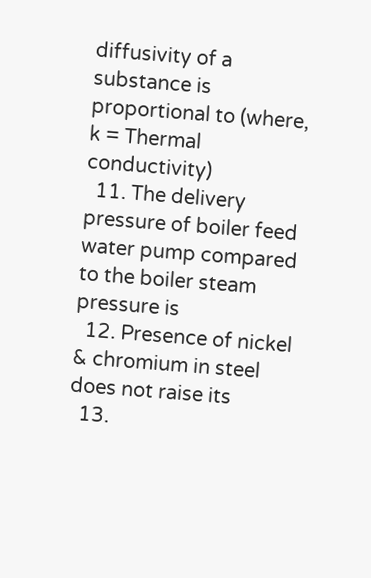diffusivity of a substance is proportional to (where, k = Thermal conductivity)
  11. The delivery pressure of boiler feed water pump compared to the boiler steam pressure is
  12. Presence of nickel & chromium in steel does not raise its
  13.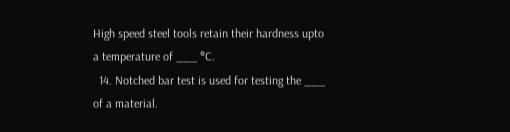High speed steel tools retain their hardness upto a temperature of ___ °C.
  14. Notched bar test is used for testing the ___ of a material.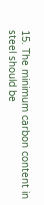15. The minimum carbon content in steel should be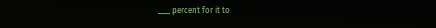___ percent for it to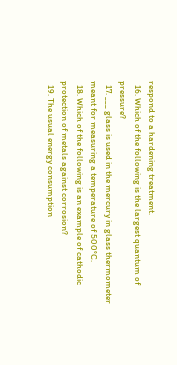respond to a hardening treatment.
  16. Which of the following is the largest quantum of pressure?
  17. ___ glass is used in the mercury in glass thermometer meant for measuring a temperature of 500°C.
  18. Which of the following is an example of cathodic protection of metals against corrosion?
  19. The usual energy consumption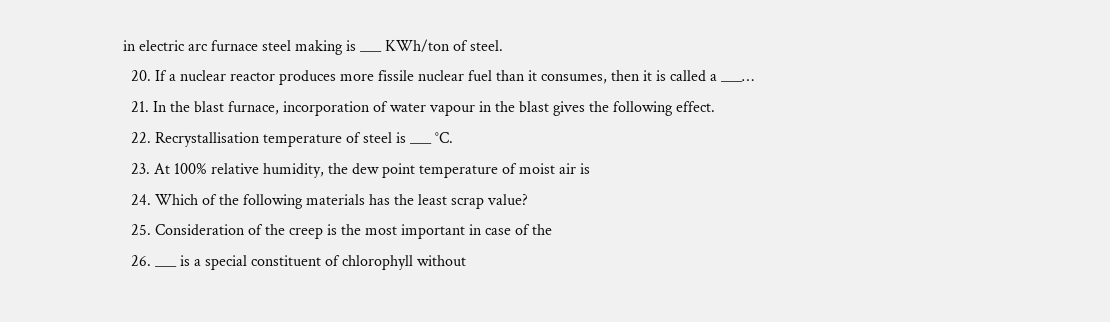in electric arc furnace steel making is ___ KWh/ton of steel.
  20. If a nuclear reactor produces more fissile nuclear fuel than it consumes, then it is called a ___…
  21. In the blast furnace, incorporation of water vapour in the blast gives the following effect.
  22. Recrystallisation temperature of steel is ___ °C.
  23. At 100% relative humidity, the dew point temperature of moist air is
  24. Which of the following materials has the least scrap value?
  25. Consideration of the creep is the most important in case of the
  26. ___ is a special constituent of chlorophyll without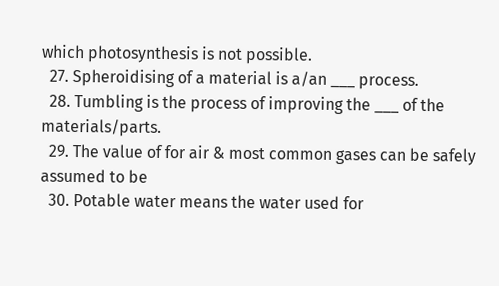which photosynthesis is not possible.
  27. Spheroidising of a material is a/an ___ process.
  28. Tumbling is the process of improving the ___ of the materials/parts.
  29. The value of for air & most common gases can be safely assumed to be
  30. Potable water means the water used for